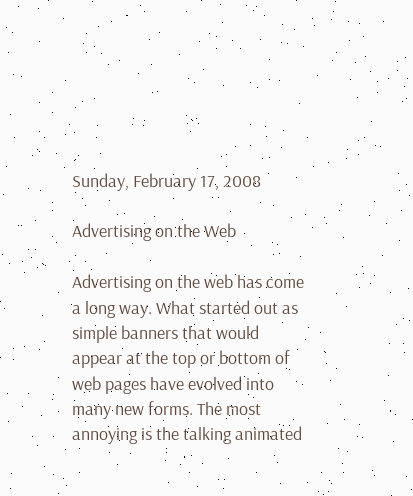Sunday, February 17, 2008

Advertising on the Web

Advertising on the web has come a long way. What started out as simple banners that would appear at the top or bottom of web pages have evolved into many new forms. The most annoying is the talking animated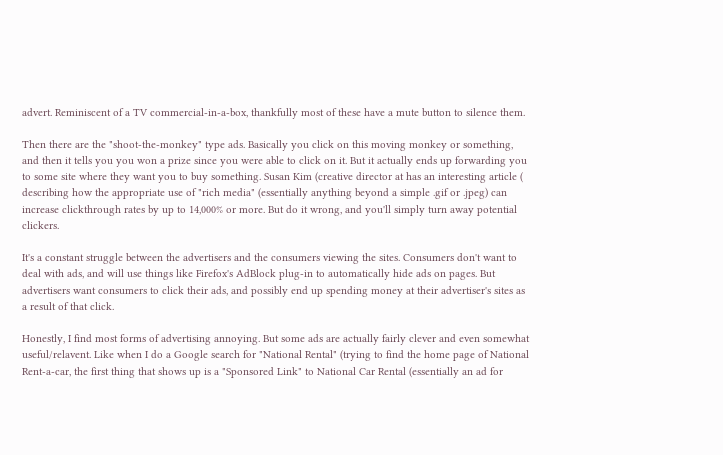advert. Reminiscent of a TV commercial-in-a-box, thankfully most of these have a mute button to silence them.

Then there are the "shoot-the-monkey" type ads. Basically you click on this moving monkey or something, and then it tells you you won a prize since you were able to click on it. But it actually ends up forwarding you to some site where they want you to buy something. Susan Kim (creative director at has an interesting article ( describing how the appropriate use of "rich media" (essentially anything beyond a simple .gif or .jpeg) can increase clickthrough rates by up to 14,000% or more. But do it wrong, and you'll simply turn away potential clickers.

It's a constant struggle between the advertisers and the consumers viewing the sites. Consumers don't want to deal with ads, and will use things like Firefox's AdBlock plug-in to automatically hide ads on pages. But advertisers want consumers to click their ads, and possibly end up spending money at their advertiser's sites as a result of that click.

Honestly, I find most forms of advertising annoying. But some ads are actually fairly clever and even somewhat useful/relavent. Like when I do a Google search for "National Rental" (trying to find the home page of National Rent-a-car, the first thing that shows up is a "Sponsored Link" to National Car Rental (essentially an ad for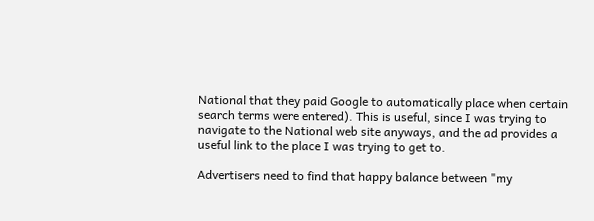National that they paid Google to automatically place when certain search terms were entered). This is useful, since I was trying to navigate to the National web site anyways, and the ad provides a useful link to the place I was trying to get to.

Advertisers need to find that happy balance between "my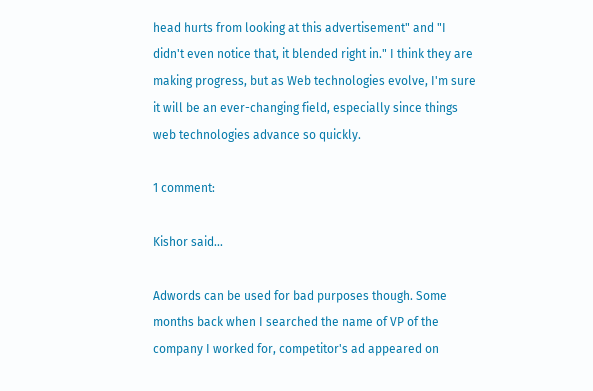head hurts from looking at this advertisement" and "I didn't even notice that, it blended right in." I think they are making progress, but as Web technologies evolve, I'm sure it will be an ever-changing field, especially since things web technologies advance so quickly.

1 comment:

Kishor said...

Adwords can be used for bad purposes though. Some months back when I searched the name of VP of the company I worked for, competitor's ad appeared on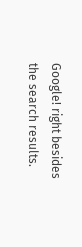Google! right besides the search results.